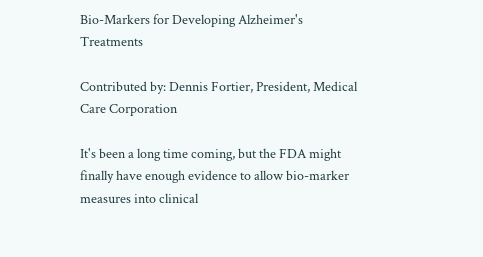Bio-Markers for Developing Alzheimer's Treatments

Contributed by: Dennis Fortier, President, Medical Care Corporation

It's been a long time coming, but the FDA might finally have enough evidence to allow bio-marker measures into clinical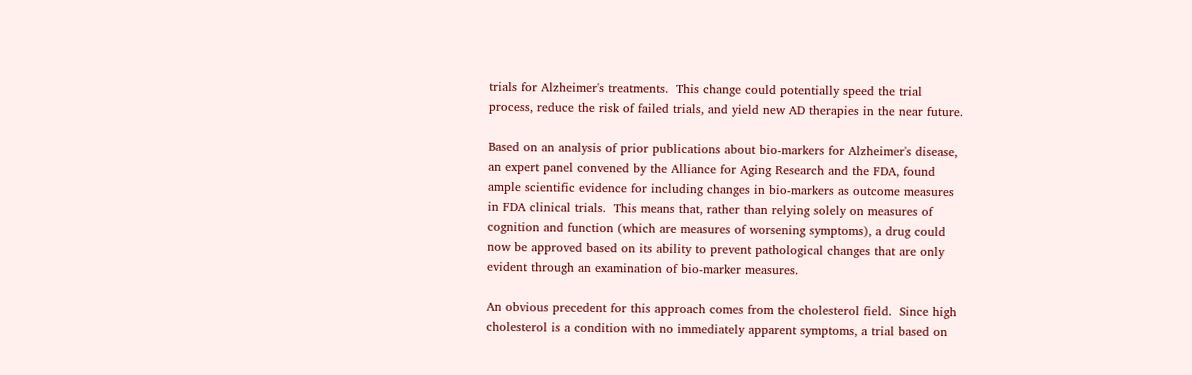trials for Alzheimer's treatments.  This change could potentially speed the trial process, reduce the risk of failed trials, and yield new AD therapies in the near future.

Based on an analysis of prior publications about bio-markers for Alzheimer's disease, an expert panel convened by the Alliance for Aging Research and the FDA, found ample scientific evidence for including changes in bio-markers as outcome measures in FDA clinical trials.  This means that, rather than relying solely on measures of cognition and function (which are measures of worsening symptoms), a drug could now be approved based on its ability to prevent pathological changes that are only evident through an examination of bio-marker measures.

An obvious precedent for this approach comes from the cholesterol field.  Since high cholesterol is a condition with no immediately apparent symptoms, a trial based on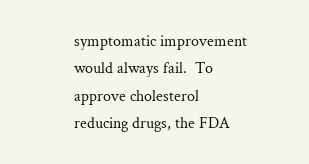symptomatic improvement would always fail.  To approve cholesterol reducing drugs, the FDA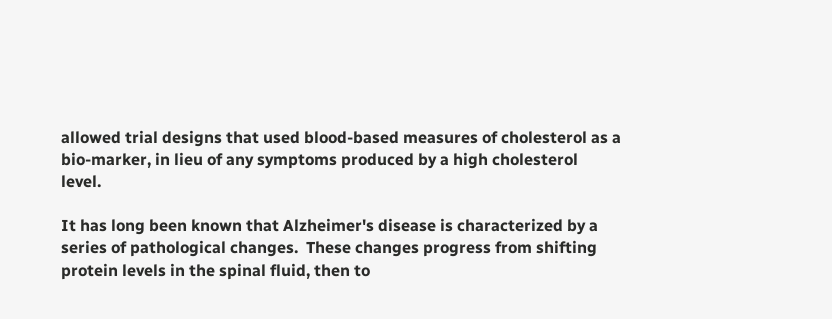allowed trial designs that used blood-based measures of cholesterol as a bio-marker, in lieu of any symptoms produced by a high cholesterol level.

It has long been known that Alzheimer's disease is characterized by a series of pathological changes.  These changes progress from shifting protein levels in the spinal fluid, then to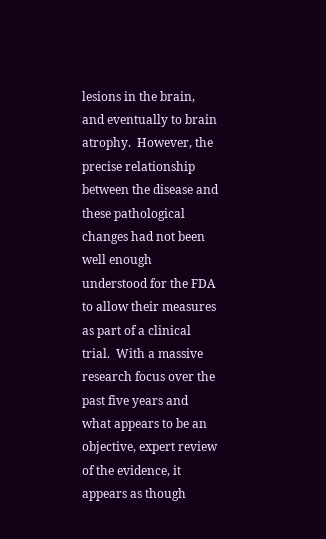lesions in the brain, and eventually to brain atrophy.  However, the precise relationship between the disease and these pathological changes had not been well enough understood for the FDA to allow their measures as part of a clinical trial.  With a massive research focus over the past five years and what appears to be an objective, expert review of the evidence, it appears as though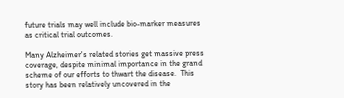future trials may well include bio-marker measures as critical trial outcomes.

Many Alzheimer's related stories get massive press coverage, despite minimal importance in the grand scheme of our efforts to thwart the disease.  This story has been relatively uncovered in the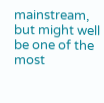mainstream, but might well be one of the most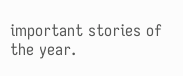important stories of the year.